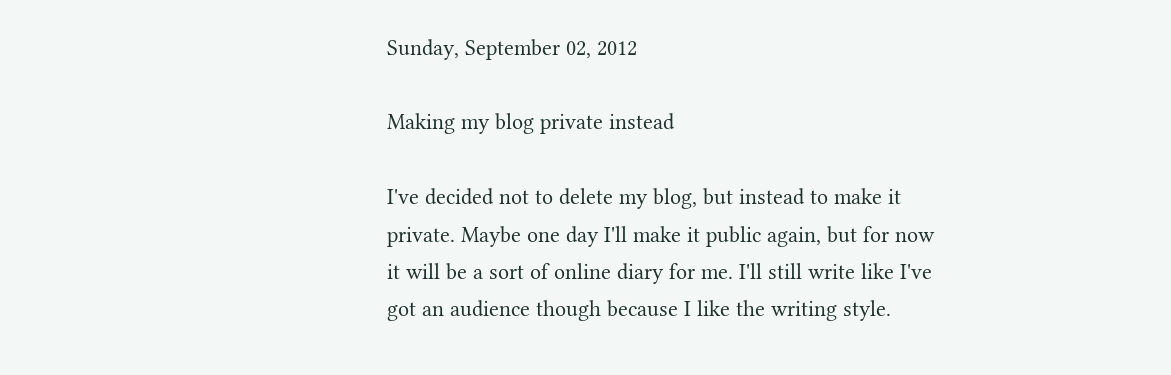Sunday, September 02, 2012

Making my blog private instead

I've decided not to delete my blog, but instead to make it private. Maybe one day I'll make it public again, but for now it will be a sort of online diary for me. I'll still write like I've got an audience though because I like the writing style.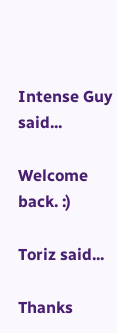Intense Guy said...

Welcome back. :)

Toriz said...

Thanks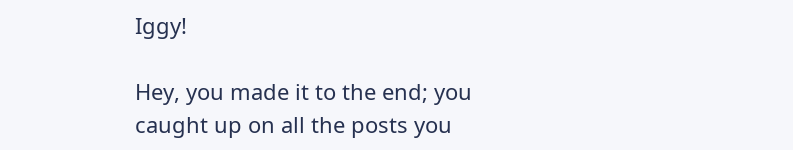Iggy!

Hey, you made it to the end; you caught up on all the posts you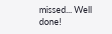missed... Well done!